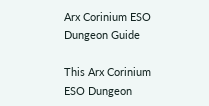Arx Corinium ESO Dungeon Guide

This Arx Corinium ESO Dungeon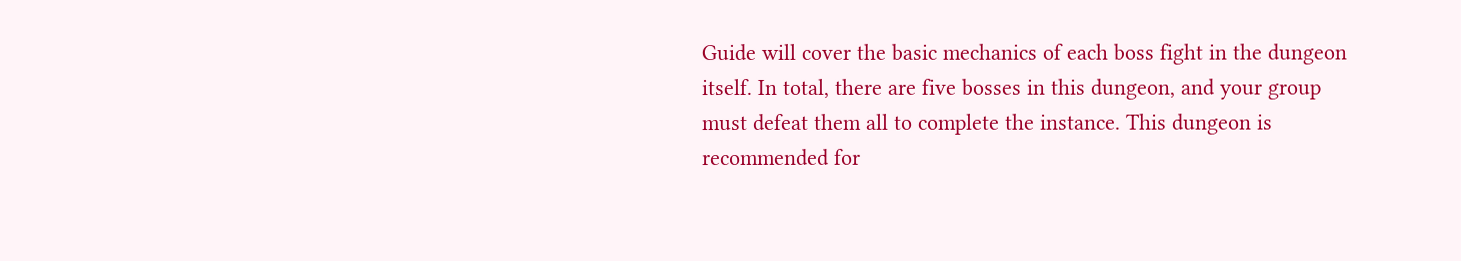Guide will cover the basic mechanics of each boss fight in the dungeon itself. In total, there are five bosses in this dungeon, and your group must defeat them all to complete the instance. This dungeon is recommended for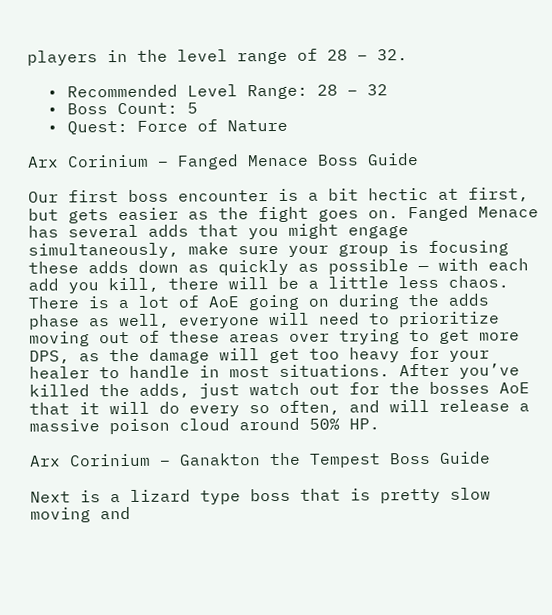players in the level range of 28 – 32.

  • Recommended Level Range: 28 – 32
  • Boss Count: 5
  • Quest: Force of Nature

Arx Corinium – Fanged Menace Boss Guide

Our first boss encounter is a bit hectic at first, but gets easier as the fight goes on. Fanged Menace has several adds that you might engage simultaneously, make sure your group is focusing these adds down as quickly as possible — with each add you kill, there will be a little less chaos. There is a lot of AoE going on during the adds phase as well, everyone will need to prioritize moving out of these areas over trying to get more DPS, as the damage will get too heavy for your healer to handle in most situations. After you’ve killed the adds, just watch out for the bosses AoE that it will do every so often, and will release a massive poison cloud around 50% HP.

Arx Corinium – Ganakton the Tempest Boss Guide

Next is a lizard type boss that is pretty slow moving and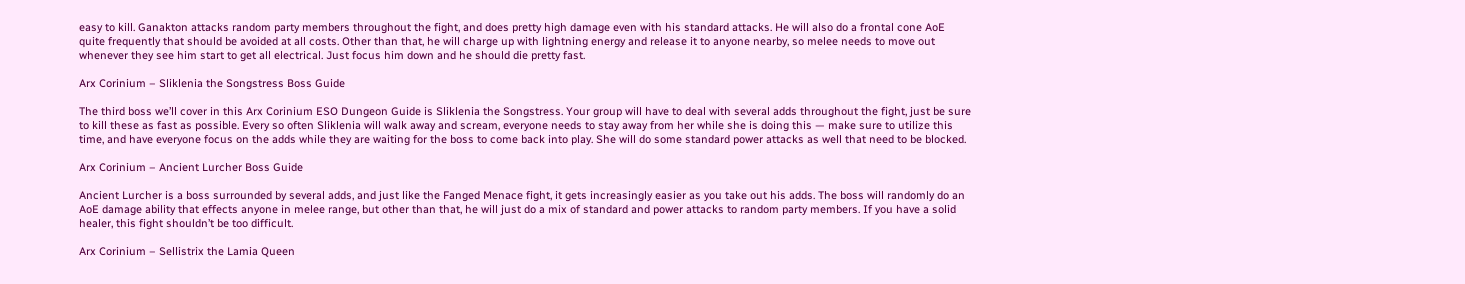easy to kill. Ganakton attacks random party members throughout the fight, and does pretty high damage even with his standard attacks. He will also do a frontal cone AoE quite frequently that should be avoided at all costs. Other than that, he will charge up with lightning energy and release it to anyone nearby, so melee needs to move out whenever they see him start to get all electrical. Just focus him down and he should die pretty fast.

Arx Corinium – Sliklenia the Songstress Boss Guide

The third boss we’ll cover in this Arx Corinium ESO Dungeon Guide is Sliklenia the Songstress. Your group will have to deal with several adds throughout the fight, just be sure to kill these as fast as possible. Every so often Sliklenia will walk away and scream, everyone needs to stay away from her while she is doing this — make sure to utilize this time, and have everyone focus on the adds while they are waiting for the boss to come back into play. She will do some standard power attacks as well that need to be blocked.

Arx Corinium – Ancient Lurcher Boss Guide

Ancient Lurcher is a boss surrounded by several adds, and just like the Fanged Menace fight, it gets increasingly easier as you take out his adds. The boss will randomly do an AoE damage ability that effects anyone in melee range, but other than that, he will just do a mix of standard and power attacks to random party members. If you have a solid healer, this fight shouldn’t be too difficult.

Arx Corinium – Sellistrix the Lamia Queen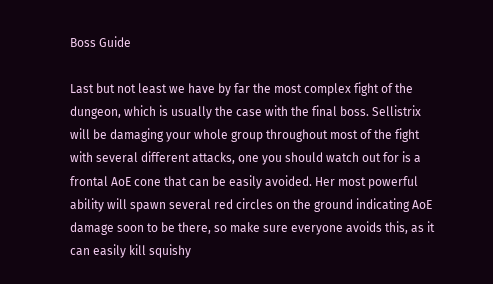Boss Guide

Last but not least we have by far the most complex fight of the dungeon, which is usually the case with the final boss. Sellistrix will be damaging your whole group throughout most of the fight with several different attacks, one you should watch out for is a frontal AoE cone that can be easily avoided. Her most powerful ability will spawn several red circles on the ground indicating AoE damage soon to be there, so make sure everyone avoids this, as it can easily kill squishy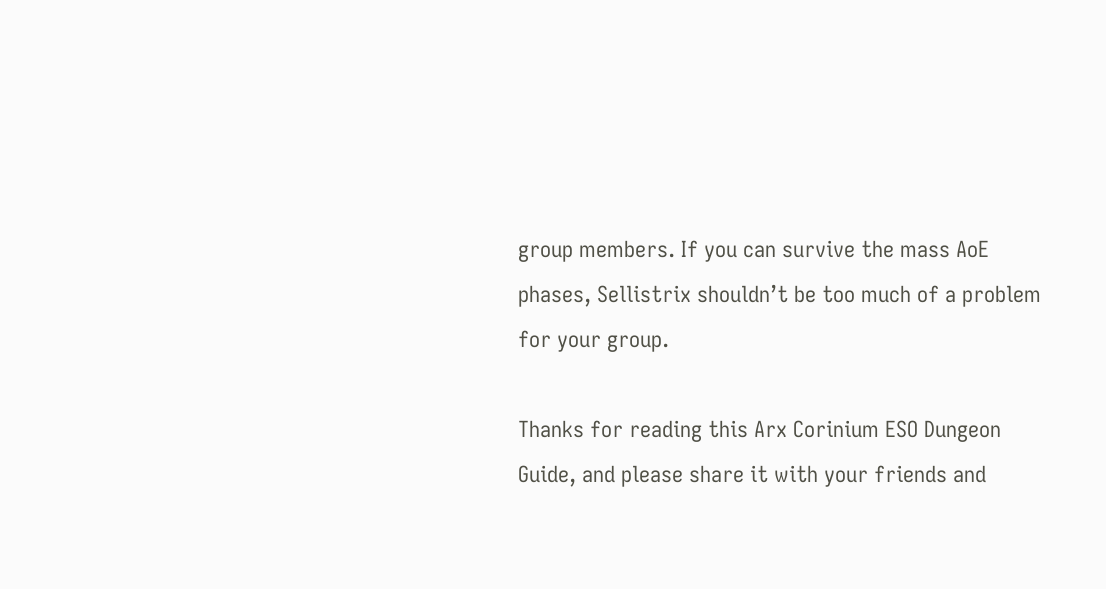group members. If you can survive the mass AoE phases, Sellistrix shouldn’t be too much of a problem for your group.

Thanks for reading this Arx Corinium ESO Dungeon Guide, and please share it with your friends and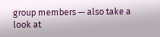group members — also take a look at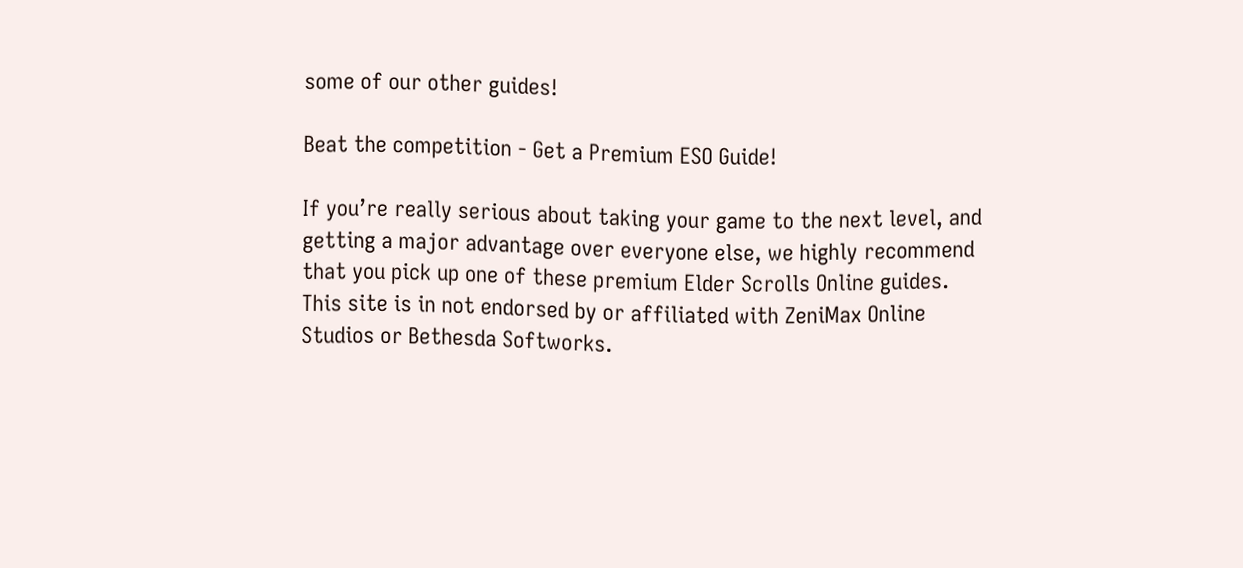some of our other guides!

Beat the competition - Get a Premium ESO Guide!

If you’re really serious about taking your game to the next level, and getting a major advantage over everyone else, we highly recommend that you pick up one of these premium Elder Scrolls Online guides.
This site is in not endorsed by or affiliated with ZeniMax Online Studios or Bethesda Softworks.